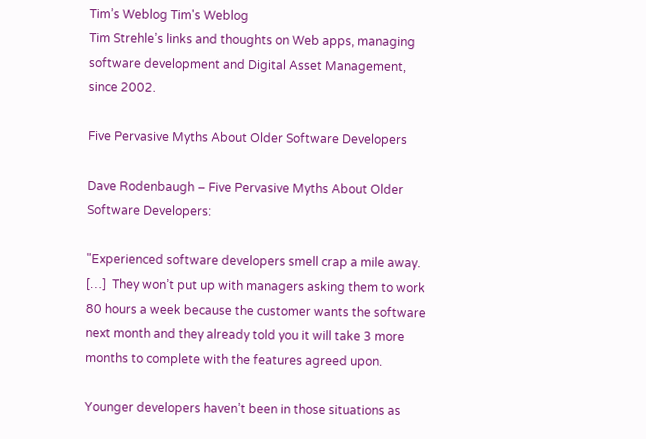Tim’s Weblog Tim's Weblog
Tim Strehle’s links and thoughts on Web apps, managing software development and Digital Asset Management, since 2002.

Five Pervasive Myths About Older Software Developers

Dave Rodenbaugh – Five Pervasive Myths About Older Software Developers:

"Experienced software developers smell crap a mile away.  […]  They won’t put up with managers asking them to work 80 hours a week because the customer wants the software next month and they already told you it will take 3 more months to complete with the features agreed upon.

Younger developers haven’t been in those situations as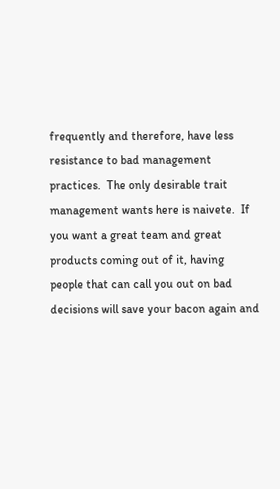frequently and therefore, have less resistance to bad management practices.  The only desirable trait management wants here is naivete.  If you want a great team and great products coming out of it, having people that can call you out on bad decisions will save your bacon again and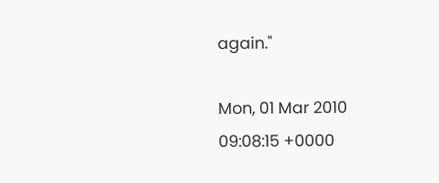again."

Mon, 01 Mar 2010 09:08:15 +0000